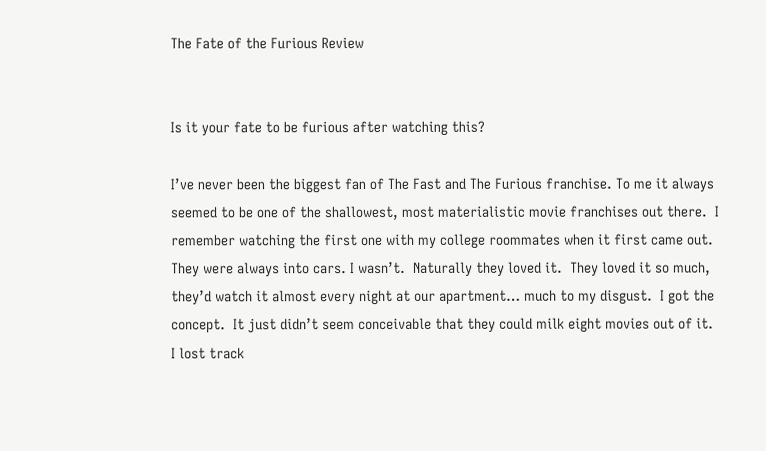The Fate of the Furious Review


Is it your fate to be furious after watching this?

I’ve never been the biggest fan of The Fast and The Furious franchise. To me it always seemed to be one of the shallowest, most materialistic movie franchises out there.  I remember watching the first one with my college roommates when it first came out.  They were always into cars. I wasn’t.  Naturally they loved it.  They loved it so much, they’d watch it almost every night at our apartment… much to my disgust.  I got the concept.  It just didn’t seem conceivable that they could milk eight movies out of it.  I lost track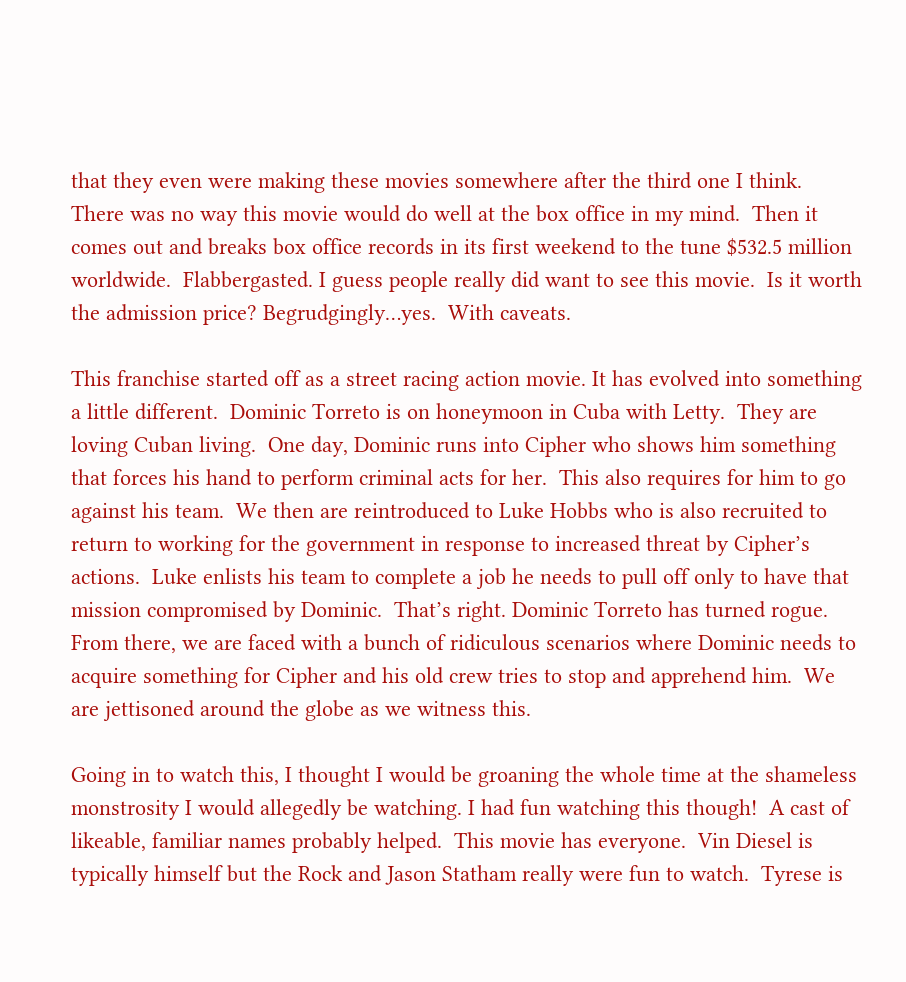that they even were making these movies somewhere after the third one I think.  There was no way this movie would do well at the box office in my mind.  Then it comes out and breaks box office records in its first weekend to the tune $532.5 million worldwide.  Flabbergasted. I guess people really did want to see this movie.  Is it worth the admission price? Begrudgingly…yes.  With caveats.

This franchise started off as a street racing action movie. It has evolved into something a little different.  Dominic Torreto is on honeymoon in Cuba with Letty.  They are loving Cuban living.  One day, Dominic runs into Cipher who shows him something that forces his hand to perform criminal acts for her.  This also requires for him to go against his team.  We then are reintroduced to Luke Hobbs who is also recruited to return to working for the government in response to increased threat by Cipher’s actions.  Luke enlists his team to complete a job he needs to pull off only to have that mission compromised by Dominic.  That’s right. Dominic Torreto has turned rogue.  From there, we are faced with a bunch of ridiculous scenarios where Dominic needs to acquire something for Cipher and his old crew tries to stop and apprehend him.  We are jettisoned around the globe as we witness this.

Going in to watch this, I thought I would be groaning the whole time at the shameless monstrosity I would allegedly be watching. I had fun watching this though!  A cast of likeable, familiar names probably helped.  This movie has everyone.  Vin Diesel is typically himself but the Rock and Jason Statham really were fun to watch.  Tyrese is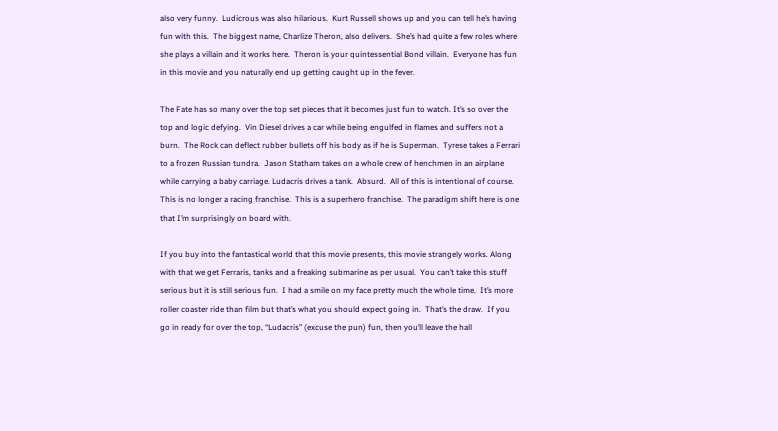also very funny.  Ludicrous was also hilarious.  Kurt Russell shows up and you can tell he’s having fun with this.  The biggest name, Charlize Theron, also delivers.  She’s had quite a few roles where she plays a villain and it works here.  Theron is your quintessential Bond villain.  Everyone has fun in this movie and you naturally end up getting caught up in the fever.

The Fate has so many over the top set pieces that it becomes just fun to watch. It’s so over the top and logic defying.  Vin Diesel drives a car while being engulfed in flames and suffers not a burn.  The Rock can deflect rubber bullets off his body as if he is Superman.  Tyrese takes a Ferrari to a frozen Russian tundra.  Jason Statham takes on a whole crew of henchmen in an airplane while carrying a baby carriage. Ludacris drives a tank.  Absurd.  All of this is intentional of course.  This is no longer a racing franchise.  This is a superhero franchise.  The paradigm shift here is one that I’m surprisingly on board with.

If you buy into the fantastical world that this movie presents, this movie strangely works. Along with that we get Ferraris, tanks and a freaking submarine as per usual.  You can’t take this stuff serious but it is still serious fun.  I had a smile on my face pretty much the whole time.  It’s more roller coaster ride than film but that’s what you should expect going in.  That’s the draw.  If you go in ready for over the top, “Ludacris” (excuse the pun) fun, then you’ll leave the hall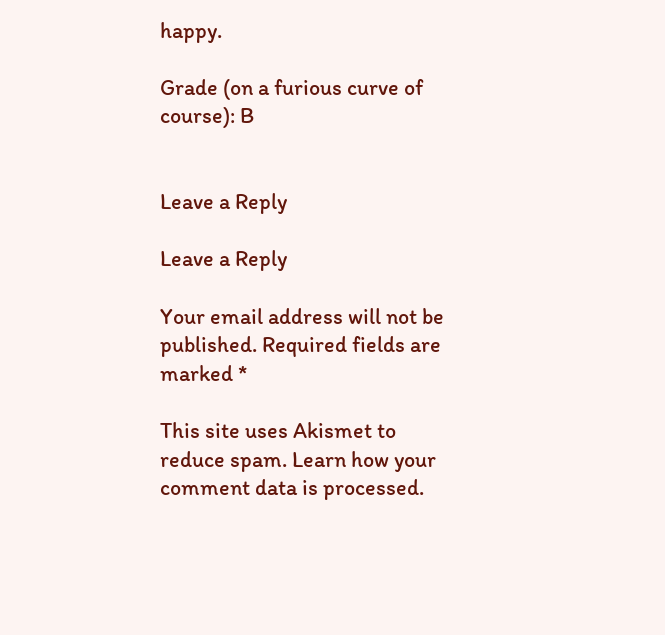happy.

Grade (on a furious curve of course): B


Leave a Reply

Leave a Reply

Your email address will not be published. Required fields are marked *

This site uses Akismet to reduce spam. Learn how your comment data is processed.